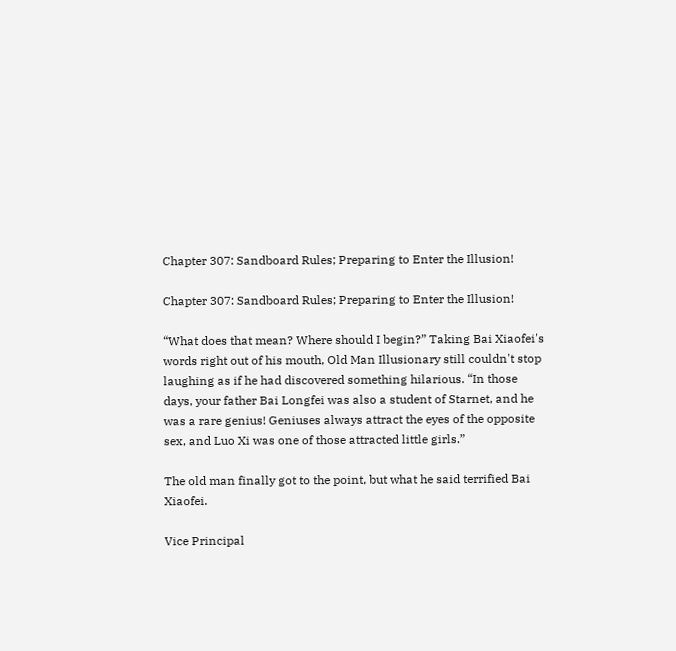Chapter 307: Sandboard Rules; Preparing to Enter the Illusion!

Chapter 307: Sandboard Rules; Preparing to Enter the Illusion!

“What does that mean? Where should I begin?” Taking Bai Xiaofei's words right out of his mouth, Old Man Illusionary still couldn't stop laughing as if he had discovered something hilarious. “In those days, your father Bai Longfei was also a student of Starnet, and he was a rare genius! Geniuses always attract the eyes of the opposite sex, and Luo Xi was one of those attracted little girls.”

The old man finally got to the point, but what he said terrified Bai Xiaofei.

Vice Principal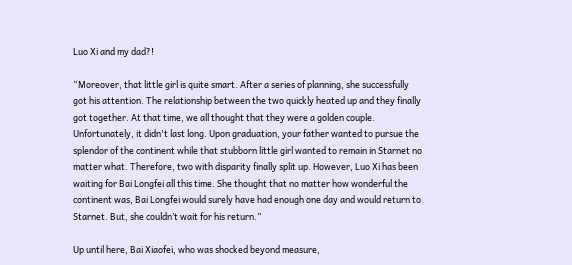Luo Xi and my dad?!

“Moreover, that little girl is quite smart. After a series of planning, she successfully got his attention. The relationship between the two quickly heated up and they finally got together. At that time, we all thought that they were a golden couple. Unfortunately, it didn't last long. Upon graduation, your father wanted to pursue the splendor of the continent while that stubborn little girl wanted to remain in Starnet no matter what. Therefore, two with disparity finally split up. However, Luo Xi has been waiting for Bai Longfei all this time. She thought that no matter how wonderful the continent was, Bai Longfei would surely have had enough one day and would return to Starnet. But, she couldn’t wait for his return.”

Up until here, Bai Xiaofei, who was shocked beyond measure,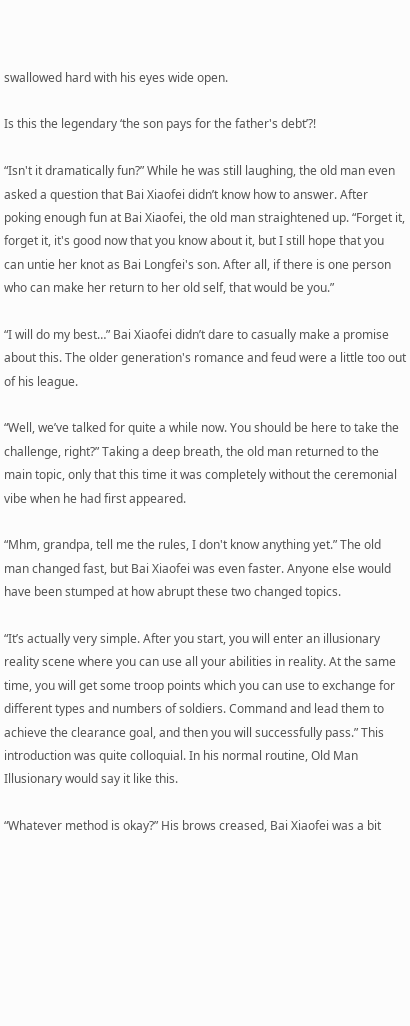swallowed hard with his eyes wide open.

Is this the legendary ‘the son pays for the father's debt’?!

“Isn't it dramatically fun?” While he was still laughing, the old man even asked a question that Bai Xiaofei didn’t know how to answer. After poking enough fun at Bai Xiaofei, the old man straightened up. “Forget it, forget it, it's good now that you know about it, but I still hope that you can untie her knot as Bai Longfei's son. After all, if there is one person who can make her return to her old self, that would be you.”

“I will do my best…” Bai Xiaofei didn’t dare to casually make a promise about this. The older generation's romance and feud were a little too out of his league.

“Well, we’ve talked for quite a while now. You should be here to take the challenge, right?” Taking a deep breath, the old man returned to the main topic, only that this time it was completely without the ceremonial vibe when he had first appeared.

“Mhm, grandpa, tell me the rules, I don't know anything yet.” The old man changed fast, but Bai Xiaofei was even faster. Anyone else would have been stumped at how abrupt these two changed topics.

“It’s actually very simple. After you start, you will enter an illusionary reality scene where you can use all your abilities in reality. At the same time, you will get some troop points which you can use to exchange for different types and numbers of soldiers. Command and lead them to achieve the clearance goal, and then you will successfully pass.” This introduction was quite colloquial. In his normal routine, Old Man Illusionary would say it like this.

“Whatever method is okay?” His brows creased, Bai Xiaofei was a bit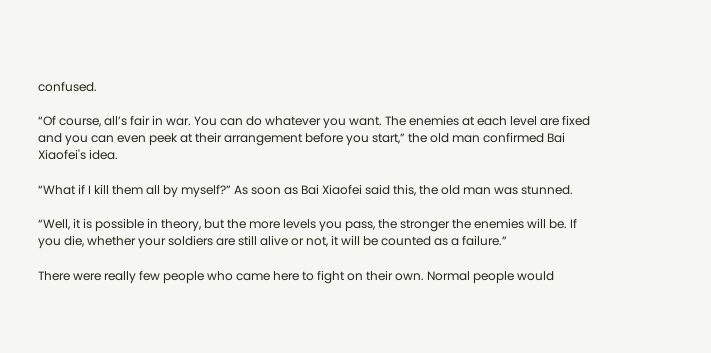confused.

“Of course, all’s fair in war. You can do whatever you want. The enemies at each level are fixed and you can even peek at their arrangement before you start,” the old man confirmed Bai Xiaofei's idea.

“What if I kill them all by myself?” As soon as Bai Xiaofei said this, the old man was stunned.

“Well, it is possible in theory, but the more levels you pass, the stronger the enemies will be. If you die, whether your soldiers are still alive or not, it will be counted as a failure.”

There were really few people who came here to fight on their own. Normal people would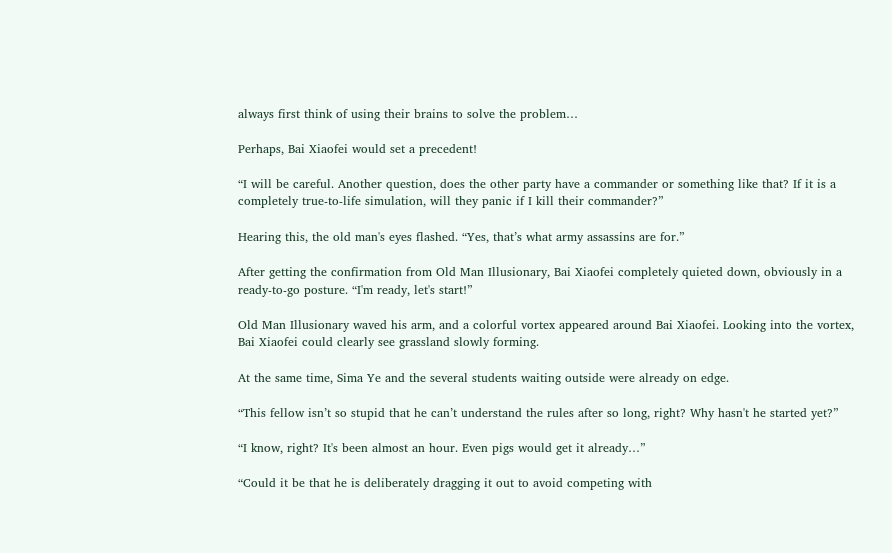always first think of using their brains to solve the problem…

Perhaps, Bai Xiaofei would set a precedent!

“I will be careful. Another question, does the other party have a commander or something like that? If it is a completely true-to-life simulation, will they panic if I kill their commander?”

Hearing this, the old man's eyes flashed. “Yes, that’s what army assassins are for.”

After getting the confirmation from Old Man Illusionary, Bai Xiaofei completely quieted down, obviously in a ready-to-go posture. “I'm ready, let's start!”

Old Man Illusionary waved his arm, and a colorful vortex appeared around Bai Xiaofei. Looking into the vortex, Bai Xiaofei could clearly see grassland slowly forming.

At the same time, Sima Ye and the several students waiting outside were already on edge.

“This fellow isn’t so stupid that he can’t understand the rules after so long, right? Why hasn't he started yet?”

“I know, right? It's been almost an hour. Even pigs would get it already…”

“Could it be that he is deliberately dragging it out to avoid competing with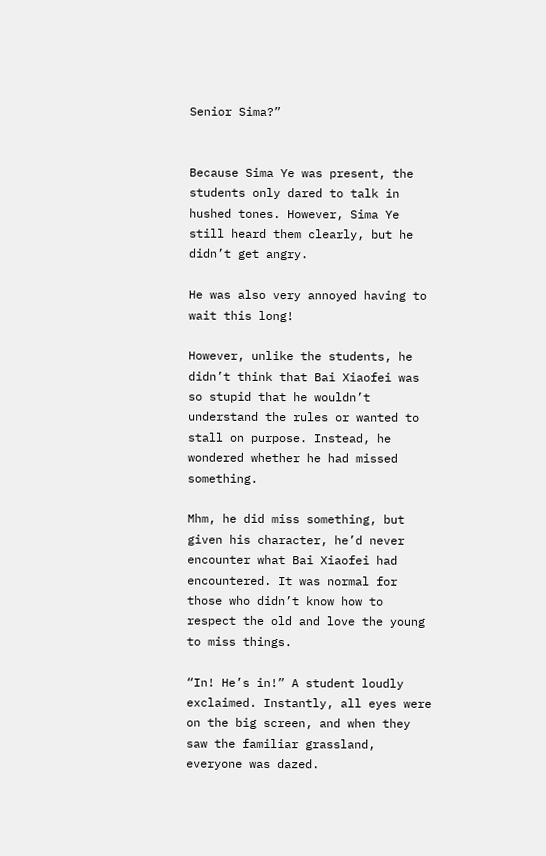Senior Sima?”


Because Sima Ye was present, the students only dared to talk in hushed tones. However, Sima Ye still heard them clearly, but he didn’t get angry.

He was also very annoyed having to wait this long!

However, unlike the students, he didn’t think that Bai Xiaofei was so stupid that he wouldn’t understand the rules or wanted to stall on purpose. Instead, he wondered whether he had missed something.

Mhm, he did miss something, but given his character, he’d never encounter what Bai Xiaofei had encountered. It was normal for those who didn’t know how to respect the old and love the young to miss things.

“In! He’s in!” A student loudly exclaimed. Instantly, all eyes were on the big screen, and when they saw the familiar grassland, everyone was dazed.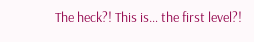The heck?! This is… the first level?!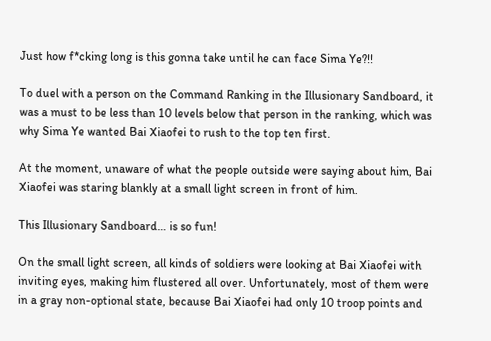Just how f*cking long is this gonna take until he can face Sima Ye?!!

To duel with a person on the Command Ranking in the Illusionary Sandboard, it was a must to be less than 10 levels below that person in the ranking, which was why Sima Ye wanted Bai Xiaofei to rush to the top ten first.

At the moment, unaware of what the people outside were saying about him, Bai Xiaofei was staring blankly at a small light screen in front of him.

This Illusionary Sandboard… is so fun!

On the small light screen, all kinds of soldiers were looking at Bai Xiaofei with inviting eyes, making him flustered all over. Unfortunately, most of them were in a gray non-optional state, because Bai Xiaofei had only 10 troop points and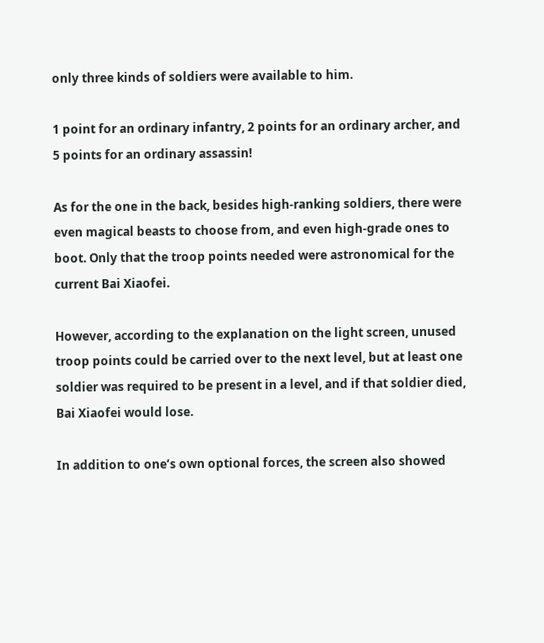only three kinds of soldiers were available to him.

1 point for an ordinary infantry, 2 points for an ordinary archer, and 5 points for an ordinary assassin!

As for the one in the back, besides high-ranking soldiers, there were even magical beasts to choose from, and even high-grade ones to boot. Only that the troop points needed were astronomical for the current Bai Xiaofei.

However, according to the explanation on the light screen, unused troop points could be carried over to the next level, but at least one soldier was required to be present in a level, and if that soldier died, Bai Xiaofei would lose.

In addition to one’s own optional forces, the screen also showed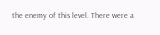the enemy of this level. There were a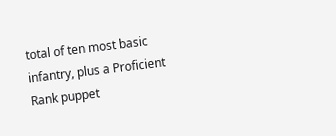total of ten most basic infantry, plus a Proficient Rank puppet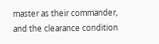master as their commander, and the clearance condition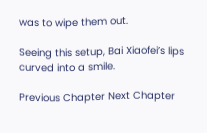was to wipe them out.

Seeing this setup, Bai Xiaofei’s lips curved into a smile.

Previous Chapter Next Chapter